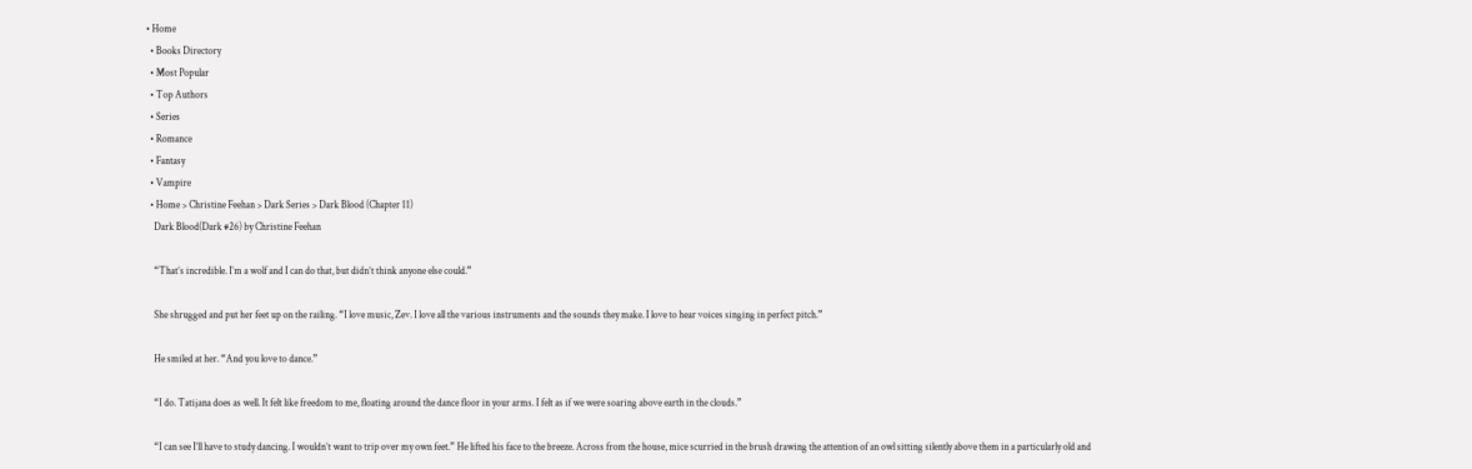• Home
  • Books Directory
  • Most Popular
  • Top Authors
  • Series
  • Romance
  • Fantasy
  • Vampire
  • Home > Christine Feehan > Dark Series > Dark Blood (Chapter 11)
    Dark Blood(Dark #26) by Christine Feehan

    “That’s incredible. I’m a wolf and I can do that, but didn’t think anyone else could.”

    She shrugged and put her feet up on the railing. “I love music, Zev. I love all the various instruments and the sounds they make. I love to hear voices singing in perfect pitch.”

    He smiled at her. “And you love to dance.”

    “I do. Tatijana does as well. It felt like freedom to me, floating around the dance floor in your arms. I felt as if we were soaring above earth in the clouds.”

    “I can see I’ll have to study dancing. I wouldn’t want to trip over my own feet.” He lifted his face to the breeze. Across from the house, mice scurried in the brush drawing the attention of an owl sitting silently above them in a particularly old and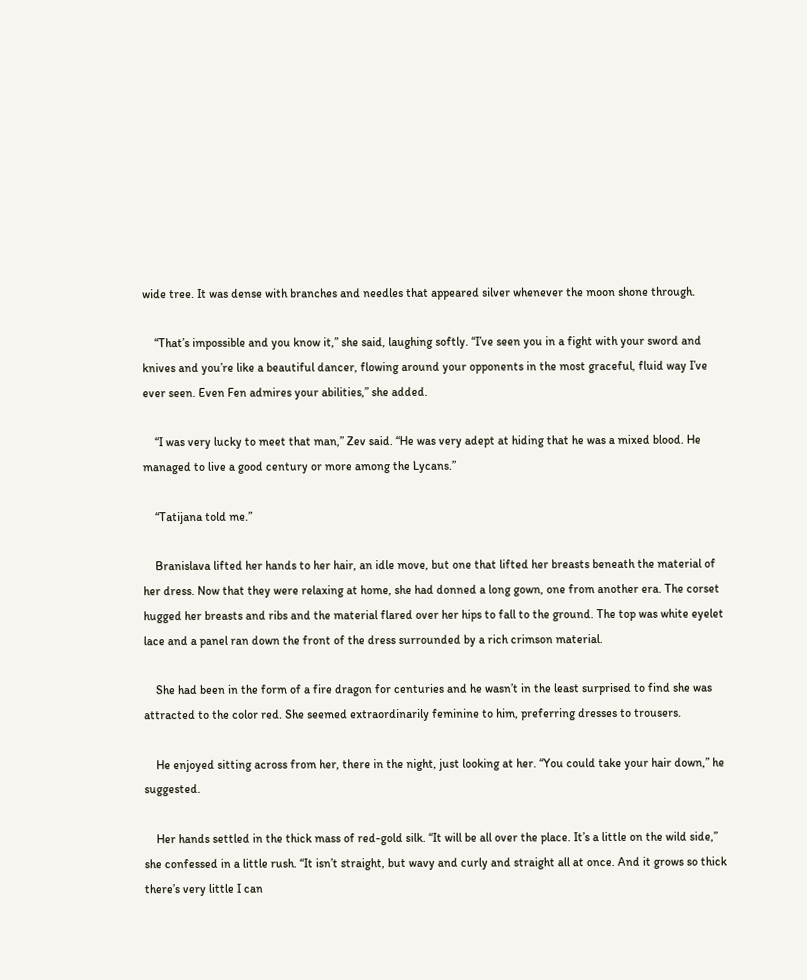wide tree. It was dense with branches and needles that appeared silver whenever the moon shone through.

    “That’s impossible and you know it,” she said, laughing softly. “I’ve seen you in a fight with your sword and knives and you’re like a beautiful dancer, flowing around your opponents in the most graceful, fluid way I’ve ever seen. Even Fen admires your abilities,” she added.

    “I was very lucky to meet that man,” Zev said. “He was very adept at hiding that he was a mixed blood. He managed to live a good century or more among the Lycans.”

    “Tatijana told me.”

    Branislava lifted her hands to her hair, an idle move, but one that lifted her breasts beneath the material of her dress. Now that they were relaxing at home, she had donned a long gown, one from another era. The corset hugged her breasts and ribs and the material flared over her hips to fall to the ground. The top was white eyelet lace and a panel ran down the front of the dress surrounded by a rich crimson material.

    She had been in the form of a fire dragon for centuries and he wasn’t in the least surprised to find she was attracted to the color red. She seemed extraordinarily feminine to him, preferring dresses to trousers.

    He enjoyed sitting across from her, there in the night, just looking at her. “You could take your hair down,” he suggested.

    Her hands settled in the thick mass of red-gold silk. “It will be all over the place. It’s a little on the wild side,” she confessed in a little rush. “It isn’t straight, but wavy and curly and straight all at once. And it grows so thick there’s very little I can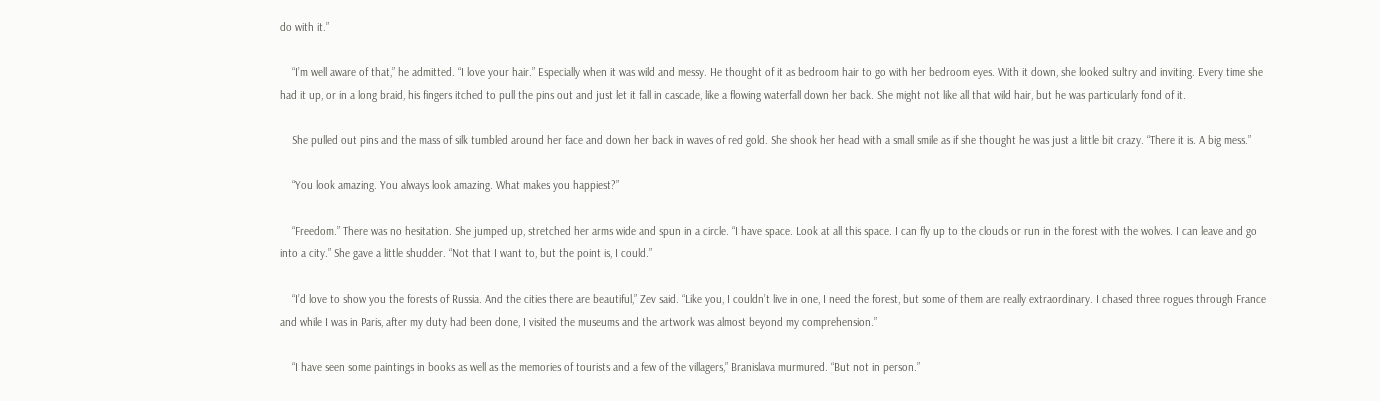do with it.”

    “I’m well aware of that,” he admitted. “I love your hair.” Especially when it was wild and messy. He thought of it as bedroom hair to go with her bedroom eyes. With it down, she looked sultry and inviting. Every time she had it up, or in a long braid, his fingers itched to pull the pins out and just let it fall in cascade, like a flowing waterfall down her back. She might not like all that wild hair, but he was particularly fond of it.

    She pulled out pins and the mass of silk tumbled around her face and down her back in waves of red gold. She shook her head with a small smile as if she thought he was just a little bit crazy. “There it is. A big mess.”

    “You look amazing. You always look amazing. What makes you happiest?”

    “Freedom.” There was no hesitation. She jumped up, stretched her arms wide and spun in a circle. “I have space. Look at all this space. I can fly up to the clouds or run in the forest with the wolves. I can leave and go into a city.” She gave a little shudder. “Not that I want to, but the point is, I could.”

    “I’d love to show you the forests of Russia. And the cities there are beautiful,” Zev said. “Like you, I couldn’t live in one, I need the forest, but some of them are really extraordinary. I chased three rogues through France and while I was in Paris, after my duty had been done, I visited the museums and the artwork was almost beyond my comprehension.”

    “I have seen some paintings in books as well as the memories of tourists and a few of the villagers,” Branislava murmured. “But not in person.”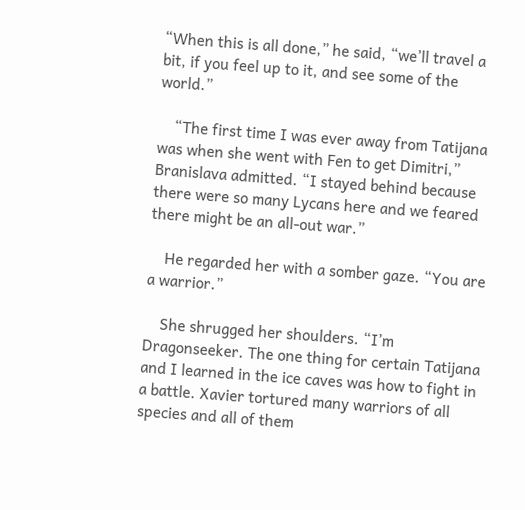“When this is all done,” he said, “we’ll travel a bit, if you feel up to it, and see some of the world.”

    “The first time I was ever away from Tatijana was when she went with Fen to get Dimitri,” Branislava admitted. “I stayed behind because there were so many Lycans here and we feared there might be an all-out war.”

    He regarded her with a somber gaze. “You are a warrior.”

    She shrugged her shoulders. “I’m Dragonseeker. The one thing for certain Tatijana and I learned in the ice caves was how to fight in a battle. Xavier tortured many warriors of all species and all of them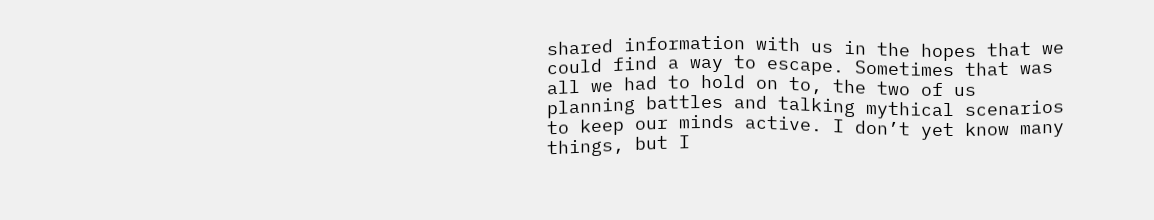shared information with us in the hopes that we could find a way to escape. Sometimes that was all we had to hold on to, the two of us planning battles and talking mythical scenarios to keep our minds active. I don’t yet know many things, but I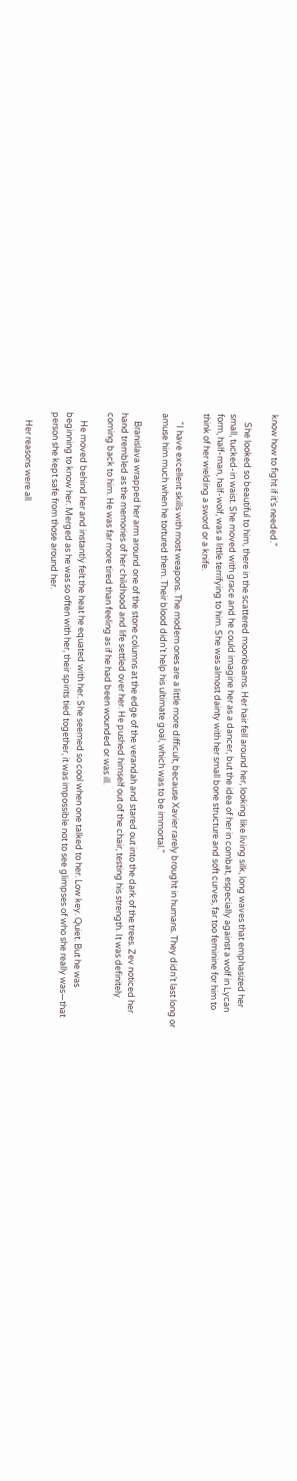know how to fight if it’s needed.”

    She looked so beautiful to him, there in the scattered moonbeams. Her hair fell around her, looking like living silk, long waves that emphasized her small, tucked-in waist. She moved with grace and he could imagine her as a dancer, but the idea of her in combat, especially against a wolf in Lycan form, half-man, half-wolf, was a little terrifying to him. She was almost dainty with her small bone structure and soft curves, far too feminine for him to think of her wielding a sword or a knife.

    “I have excellent skills with most weapons. The modern ones are a little more difficult, because Xavier rarely brought in humans. They didn’t last long or amuse him much when he tortured them. Their blood didn’t help his ultimate goal, which was to be immortal.”

    Branislava wrapped her arm around one of the stone columns at the edge of the verandah and stared out into the dark of the trees. Zev noticed her hand trembled as the memories of her childhood and life settled over her. He pushed himself out of the chair, testing his strength. It was definitely coming back to him. He was far more tired than feeling as if he had been wounded or was ill.

    He moved behind her and instantly felt the heat he equated with her. She seemed so cool when one talked to her. Low key. Quiet. But he was beginning to know her. Merged as he was so often with her, their spirits tied together, it was impossible not to see glimpses of who she really was—that person she kept safe from those around her.

    Her reasons were all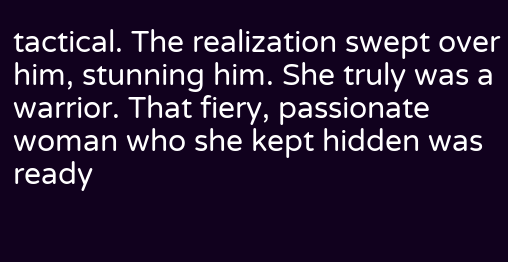tactical. The realization swept over him, stunning him. She truly was a warrior. That fiery, passionate woman who she kept hidden was ready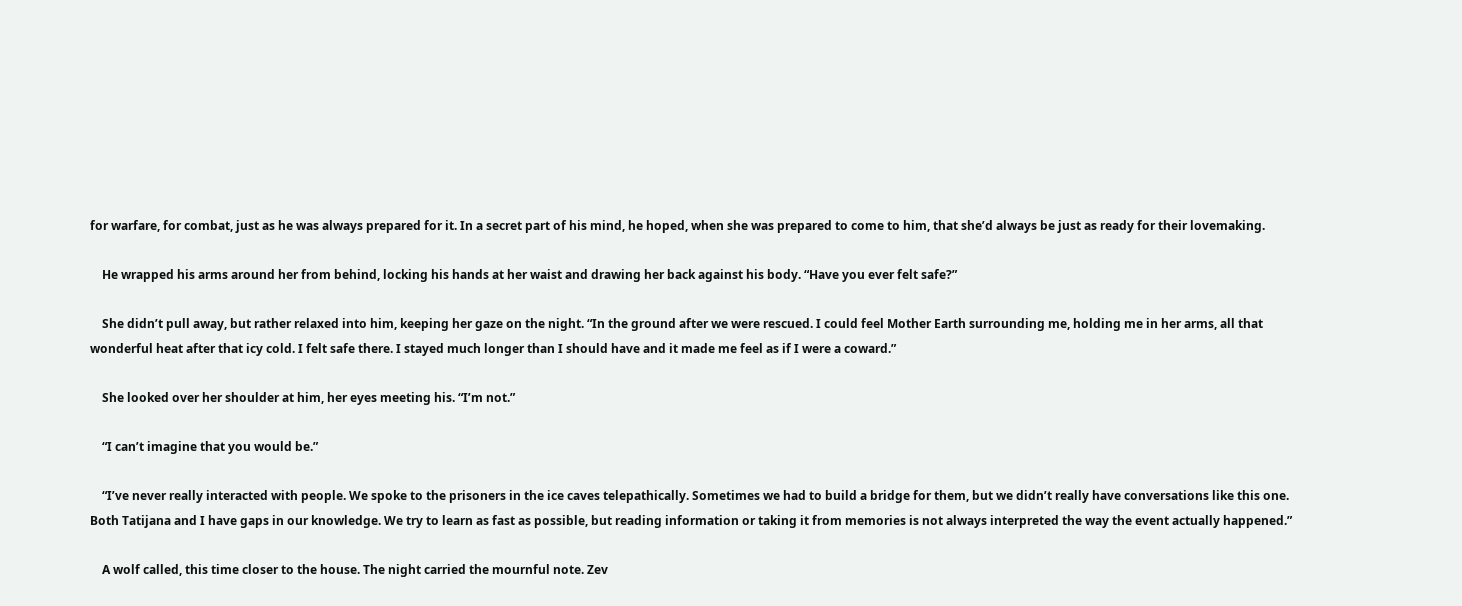for warfare, for combat, just as he was always prepared for it. In a secret part of his mind, he hoped, when she was prepared to come to him, that she’d always be just as ready for their lovemaking.

    He wrapped his arms around her from behind, locking his hands at her waist and drawing her back against his body. “Have you ever felt safe?”

    She didn’t pull away, but rather relaxed into him, keeping her gaze on the night. “In the ground after we were rescued. I could feel Mother Earth surrounding me, holding me in her arms, all that wonderful heat after that icy cold. I felt safe there. I stayed much longer than I should have and it made me feel as if I were a coward.”

    She looked over her shoulder at him, her eyes meeting his. “I’m not.”

    “I can’t imagine that you would be.”

    “I’ve never really interacted with people. We spoke to the prisoners in the ice caves telepathically. Sometimes we had to build a bridge for them, but we didn’t really have conversations like this one. Both Tatijana and I have gaps in our knowledge. We try to learn as fast as possible, but reading information or taking it from memories is not always interpreted the way the event actually happened.”

    A wolf called, this time closer to the house. The night carried the mournful note. Zev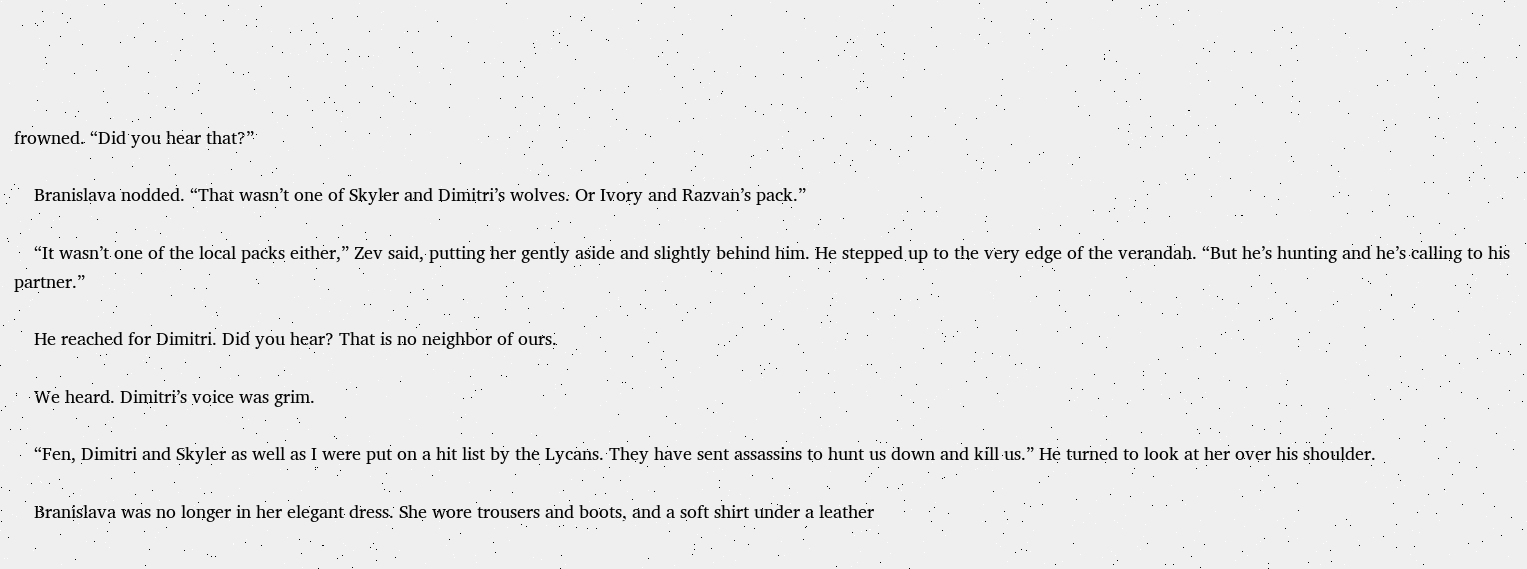frowned. “Did you hear that?”

    Branislava nodded. “That wasn’t one of Skyler and Dimitri’s wolves. Or Ivory and Razvan’s pack.”

    “It wasn’t one of the local packs either,” Zev said, putting her gently aside and slightly behind him. He stepped up to the very edge of the verandah. “But he’s hunting and he’s calling to his partner.”

    He reached for Dimitri. Did you hear? That is no neighbor of ours.

    We heard. Dimitri’s voice was grim.

    “Fen, Dimitri and Skyler as well as I were put on a hit list by the Lycans. They have sent assassins to hunt us down and kill us.” He turned to look at her over his shoulder.

    Branislava was no longer in her elegant dress. She wore trousers and boots, and a soft shirt under a leather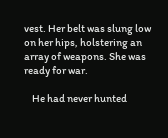vest. Her belt was slung low on her hips, holstering an array of weapons. She was ready for war.

    He had never hunted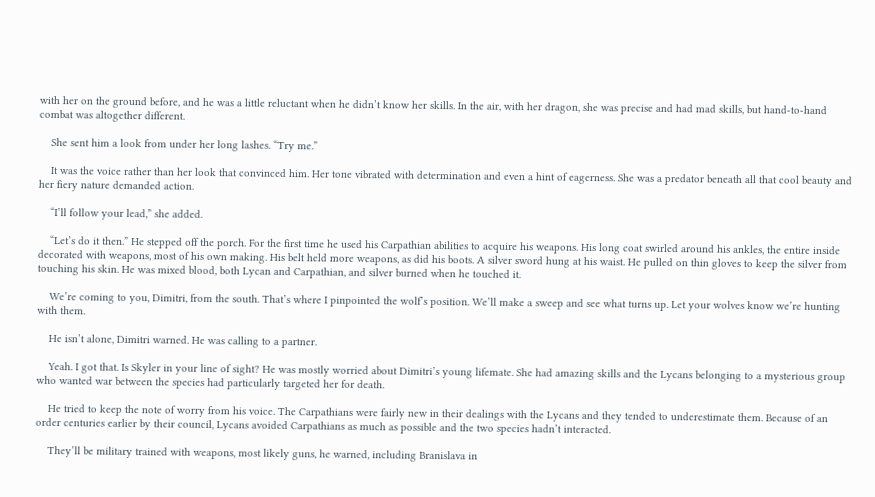with her on the ground before, and he was a little reluctant when he didn’t know her skills. In the air, with her dragon, she was precise and had mad skills, but hand-to-hand combat was altogether different.

    She sent him a look from under her long lashes. “Try me.”

    It was the voice rather than her look that convinced him. Her tone vibrated with determination and even a hint of eagerness. She was a predator beneath all that cool beauty and her fiery nature demanded action.

    “I’ll follow your lead,” she added.

    “Let’s do it then.” He stepped off the porch. For the first time he used his Carpathian abilities to acquire his weapons. His long coat swirled around his ankles, the entire inside decorated with weapons, most of his own making. His belt held more weapons, as did his boots. A silver sword hung at his waist. He pulled on thin gloves to keep the silver from touching his skin. He was mixed blood, both Lycan and Carpathian, and silver burned when he touched it.

    We’re coming to you, Dimitri, from the south. That’s where I pinpointed the wolf’s position. We’ll make a sweep and see what turns up. Let your wolves know we’re hunting with them.

    He isn’t alone, Dimitri warned. He was calling to a partner.

    Yeah. I got that. Is Skyler in your line of sight? He was mostly worried about Dimitri’s young lifemate. She had amazing skills and the Lycans belonging to a mysterious group who wanted war between the species had particularly targeted her for death.

    He tried to keep the note of worry from his voice. The Carpathians were fairly new in their dealings with the Lycans and they tended to underestimate them. Because of an order centuries earlier by their council, Lycans avoided Carpathians as much as possible and the two species hadn’t interacted.

    They’ll be military trained with weapons, most likely guns, he warned, including Branislava in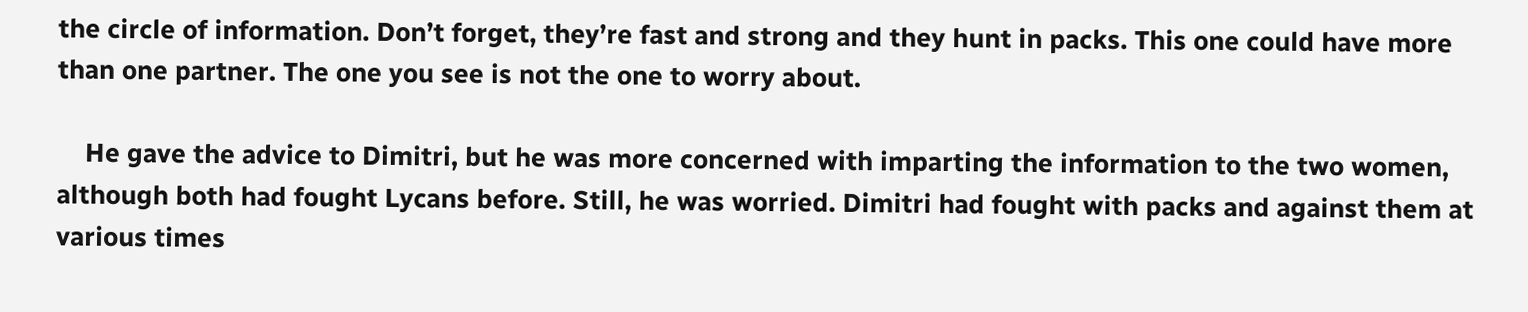the circle of information. Don’t forget, they’re fast and strong and they hunt in packs. This one could have more than one partner. The one you see is not the one to worry about.

    He gave the advice to Dimitri, but he was more concerned with imparting the information to the two women, although both had fought Lycans before. Still, he was worried. Dimitri had fought with packs and against them at various times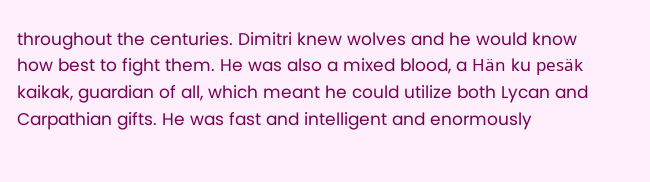throughout the centuries. Dimitri knew wolves and he would know how best to fight them. He was also a mixed blood, a Hän ku pesäk kaikak, guardian of all, which meant he could utilize both Lycan and Carpathian gifts. He was fast and intelligent and enormously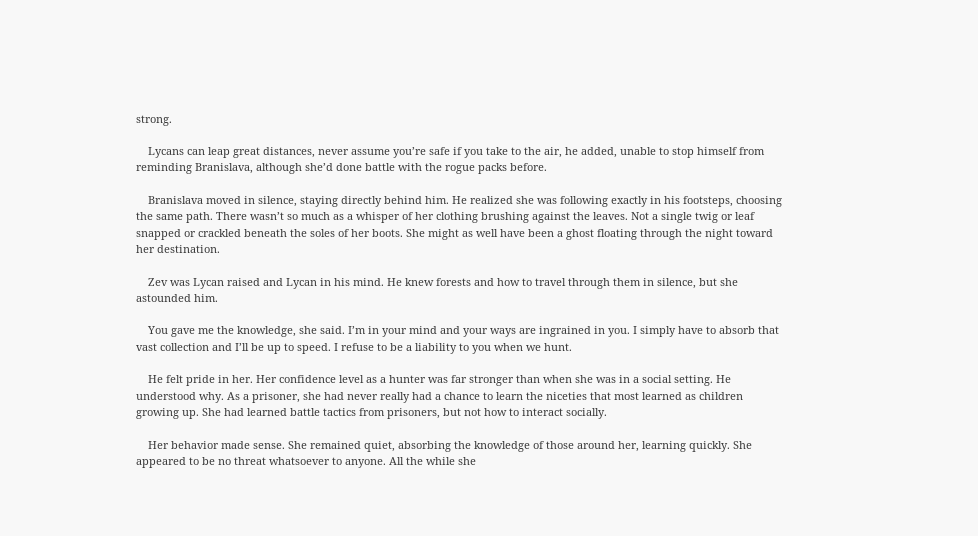strong.

    Lycans can leap great distances, never assume you’re safe if you take to the air, he added, unable to stop himself from reminding Branislava, although she’d done battle with the rogue packs before.

    Branislava moved in silence, staying directly behind him. He realized she was following exactly in his footsteps, choosing the same path. There wasn’t so much as a whisper of her clothing brushing against the leaves. Not a single twig or leaf snapped or crackled beneath the soles of her boots. She might as well have been a ghost floating through the night toward her destination.

    Zev was Lycan raised and Lycan in his mind. He knew forests and how to travel through them in silence, but she astounded him.

    You gave me the knowledge, she said. I’m in your mind and your ways are ingrained in you. I simply have to absorb that vast collection and I’ll be up to speed. I refuse to be a liability to you when we hunt.

    He felt pride in her. Her confidence level as a hunter was far stronger than when she was in a social setting. He understood why. As a prisoner, she had never really had a chance to learn the niceties that most learned as children growing up. She had learned battle tactics from prisoners, but not how to interact socially.

    Her behavior made sense. She remained quiet, absorbing the knowledge of those around her, learning quickly. She appeared to be no threat whatsoever to anyone. All the while she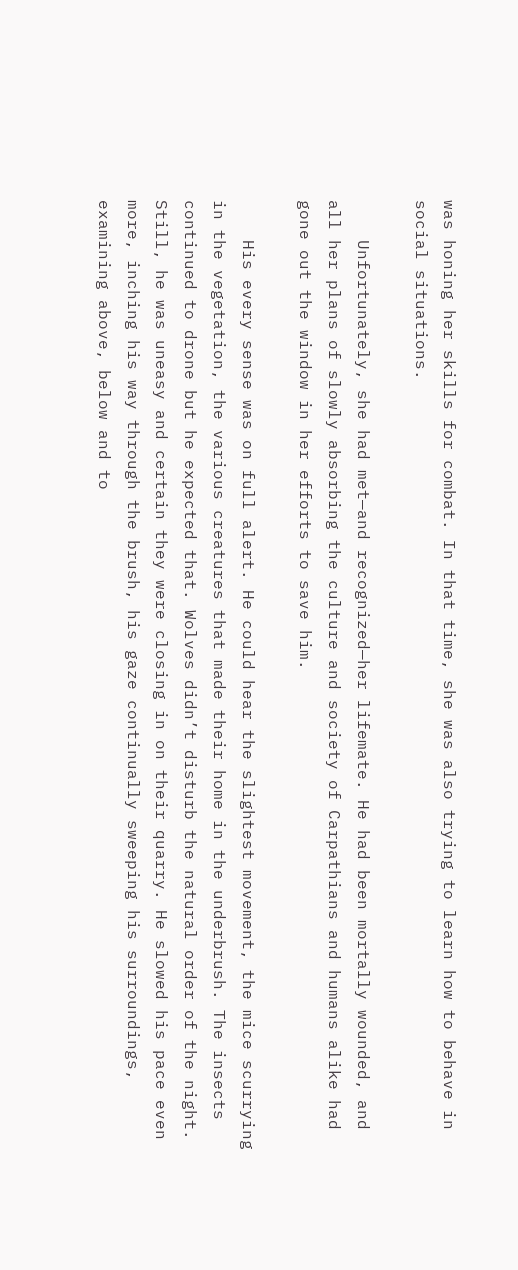was honing her skills for combat. In that time, she was also trying to learn how to behave in social situations.

    Unfortunately, she had met—and recognized—her lifemate. He had been mortally wounded, and all her plans of slowly absorbing the culture and society of Carpathians and humans alike had gone out the window in her efforts to save him.

    His every sense was on full alert. He could hear the slightest movement, the mice scurrying in the vegetation, the various creatures that made their home in the underbrush. The insects continued to drone but he expected that. Wolves didn’t disturb the natural order of the night. Still, he was uneasy and certain they were closing in on their quarry. He slowed his pace even more, inching his way through the brush, his gaze continually sweeping his surroundings, examining above, below and to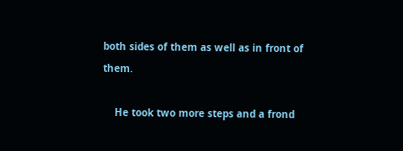both sides of them as well as in front of them.

    He took two more steps and a frond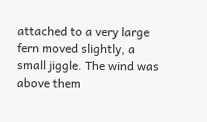attached to a very large fern moved slightly, a small jiggle. The wind was above them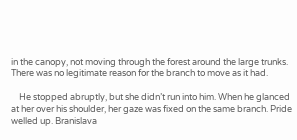in the canopy, not moving through the forest around the large trunks. There was no legitimate reason for the branch to move as it had.

    He stopped abruptly, but she didn’t run into him. When he glanced at her over his shoulder, her gaze was fixed on the same branch. Pride welled up. Branislava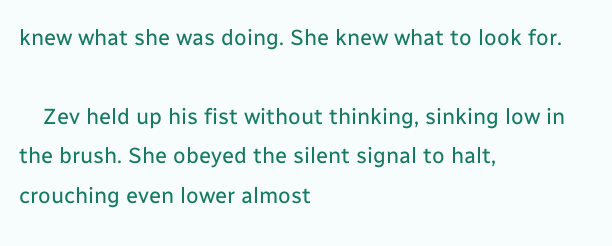knew what she was doing. She knew what to look for.

    Zev held up his fist without thinking, sinking low in the brush. She obeyed the silent signal to halt, crouching even lower almost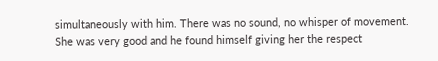simultaneously with him. There was no sound, no whisper of movement. She was very good and he found himself giving her the respect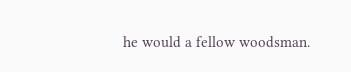he would a fellow woodsman.